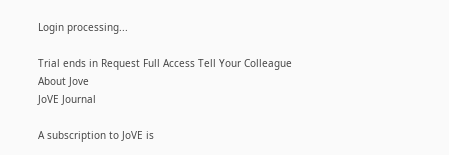Login processing...

Trial ends in Request Full Access Tell Your Colleague About Jove
JoVE Journal

A subscription to JoVE is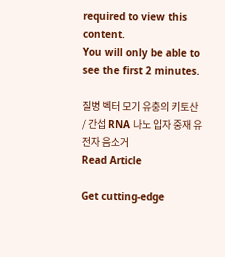required to view this content.
You will only be able to see the first 2 minutes.

질병 벡터 모기 유충의 키토산 / 간섭 RNA 나노 입자 중재 유전자 음소거
Read Article

Get cutting-edge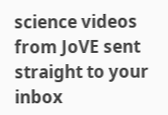science videos from JoVE sent straight to your inbox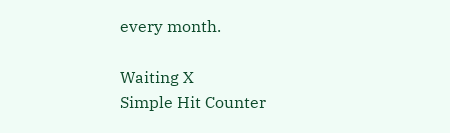every month.

Waiting X
Simple Hit Counter